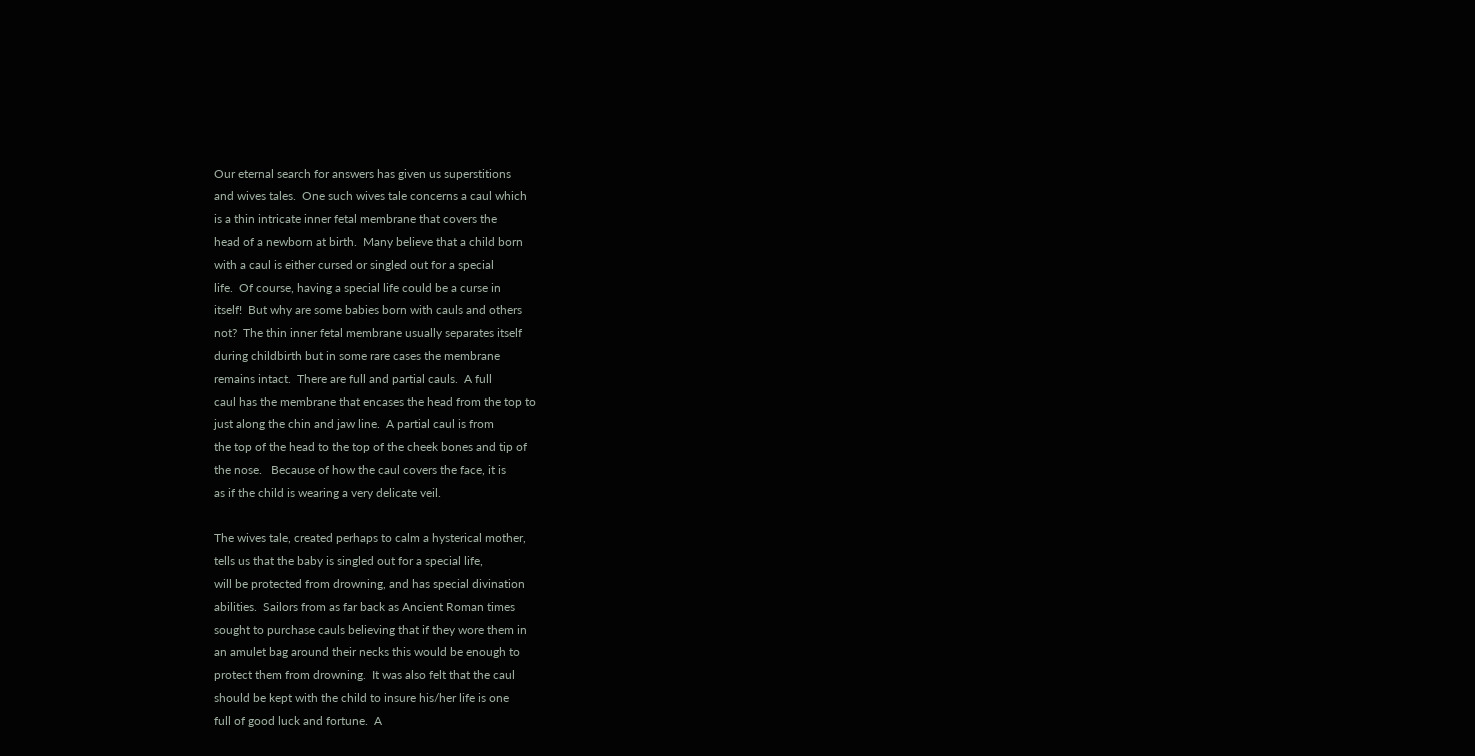Our eternal search for answers has given us superstitions
and wives tales.  One such wives tale concerns a caul which
is a thin intricate inner fetal membrane that covers the
head of a newborn at birth.  Many believe that a child born
with a caul is either cursed or singled out for a special
life.  Of course, having a special life could be a curse in
itself!  But why are some babies born with cauls and others
not?  The thin inner fetal membrane usually separates itself
during childbirth but in some rare cases the membrane
remains intact.  There are full and partial cauls.  A full
caul has the membrane that encases the head from the top to
just along the chin and jaw line.  A partial caul is from
the top of the head to the top of the cheek bones and tip of
the nose.   Because of how the caul covers the face, it is
as if the child is wearing a very delicate veil.

The wives tale, created perhaps to calm a hysterical mother,
tells us that the baby is singled out for a special life,
will be protected from drowning, and has special divination
abilities.  Sailors from as far back as Ancient Roman times
sought to purchase cauls believing that if they wore them in
an amulet bag around their necks this would be enough to
protect them from drowning.  It was also felt that the caul
should be kept with the child to insure his/her life is one
full of good luck and fortune.  A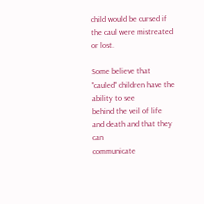child would be cursed if
the caul were mistreated or lost.

Some believe that "cauled" children have the ability to see
behind the veil of life and death and that they can
communicate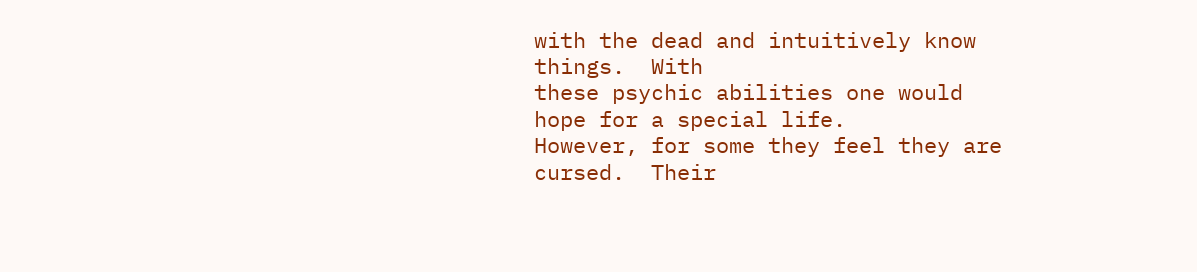with the dead and intuitively know things.  With
these psychic abilities one would hope for a special life.
However, for some they feel they are cursed.  Their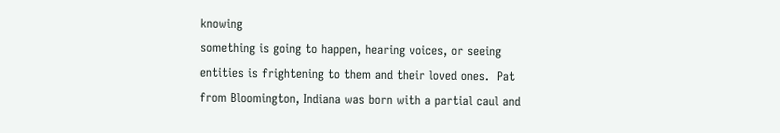knowing
something is going to happen, hearing voices, or seeing
entities is frightening to them and their loved ones.  Pat
from Bloomington, Indiana was born with a partial caul and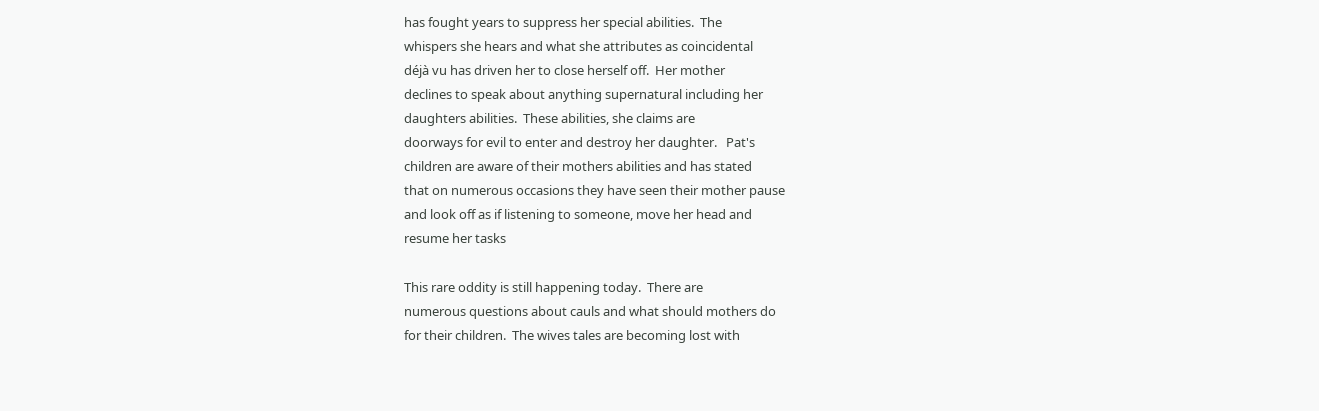has fought years to suppress her special abilities.  The
whispers she hears and what she attributes as coincidental
déjà vu has driven her to close herself off.  Her mother
declines to speak about anything supernatural including her
daughters abilities.  These abilities, she claims are
doorways for evil to enter and destroy her daughter.   Pat's
children are aware of their mothers abilities and has stated
that on numerous occasions they have seen their mother pause
and look off as if listening to someone, move her head and
resume her tasks

This rare oddity is still happening today.  There are
numerous questions about cauls and what should mothers do
for their children.  The wives tales are becoming lost with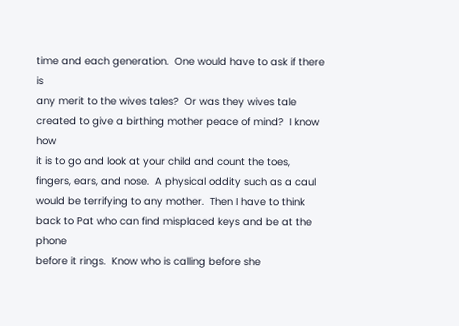time and each generation.  One would have to ask if there is
any merit to the wives tales?  Or was they wives tale
created to give a birthing mother peace of mind?  I know how
it is to go and look at your child and count the toes,
fingers, ears, and nose.  A physical oddity such as a caul
would be terrifying to any mother.  Then I have to think
back to Pat who can find misplaced keys and be at the phone
before it rings.  Know who is calling before she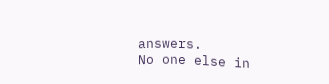answers.
No one else in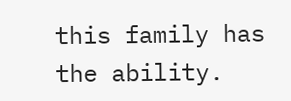this family has the ability.